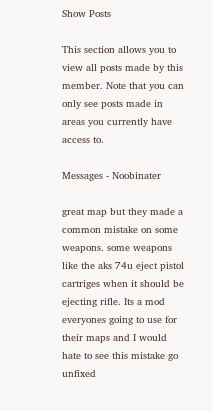Show Posts

This section allows you to view all posts made by this member. Note that you can only see posts made in areas you currently have access to.

Messages - Noobinater

great map but they made a common mistake on some weapons. some weapons like the aks 74u eject pistol cartriges when it should be ejecting rifle. Its a mod everyones going to use for their maps and I would hate to see this mistake go unfixed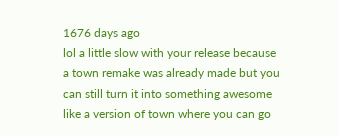1676 days ago
lol a little slow with your release because a town remake was already made but you can still turn it into something awesome like a version of town where you can go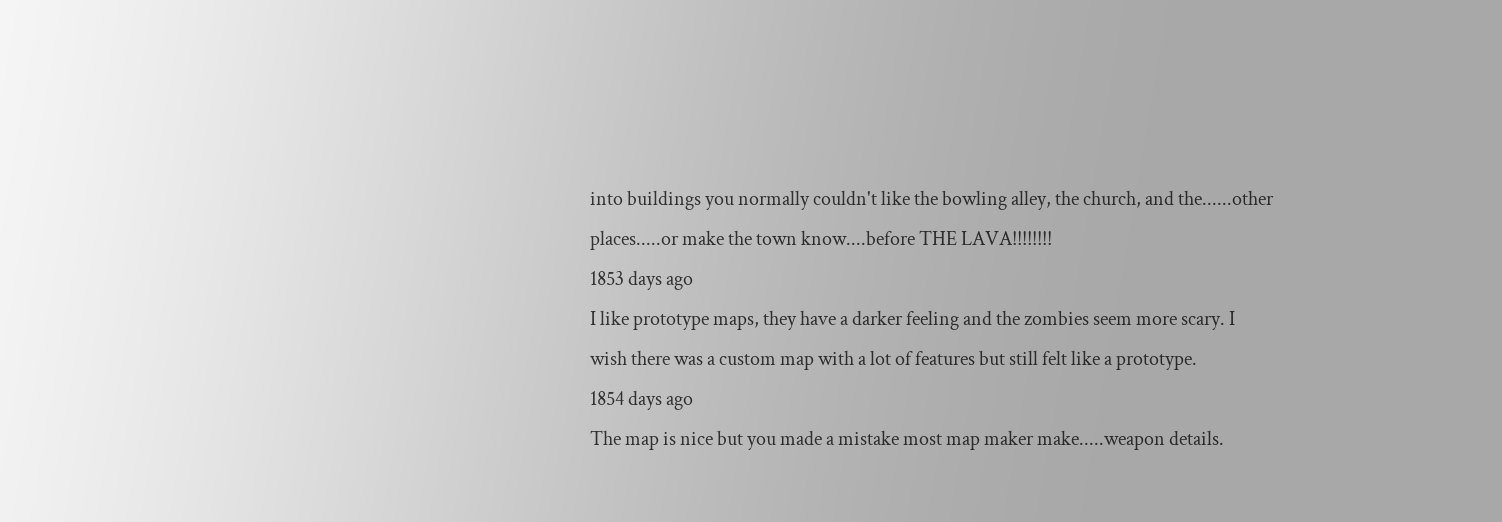into buildings you normally couldn't like the bowling alley, the church, and the......other places.....or make the town know....before THE LAVA!!!!!!!!
1853 days ago
I like prototype maps, they have a darker feeling and the zombies seem more scary. I wish there was a custom map with a lot of features but still felt like a prototype.
1854 days ago
The map is nice but you made a mistake most map maker make.....weapon details.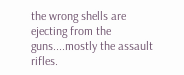the wrong shells are ejecting from the guns....mostly the assault rifles.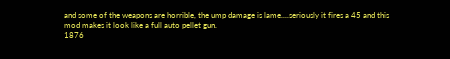and some of the weapons are horrible, the ump damage is lame....seriously it fires a 45 and this mod makes it look like a full auto pellet gun.
1876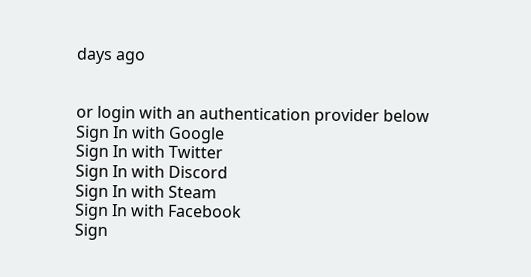days ago


or login with an authentication provider below
Sign In with Google
Sign In with Twitter
Sign In with Discord
Sign In with Steam
Sign In with Facebook
Sign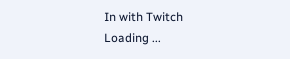In with Twitch
Loading ...